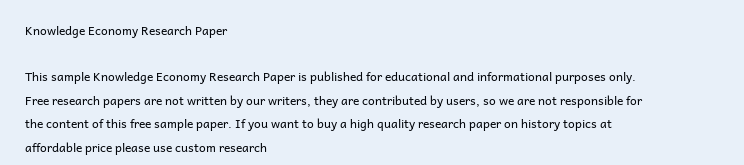Knowledge Economy Research Paper

This sample Knowledge Economy Research Paper is published for educational and informational purposes only. Free research papers are not written by our writers, they are contributed by users, so we are not responsible for the content of this free sample paper. If you want to buy a high quality research paper on history topics at affordable price please use custom research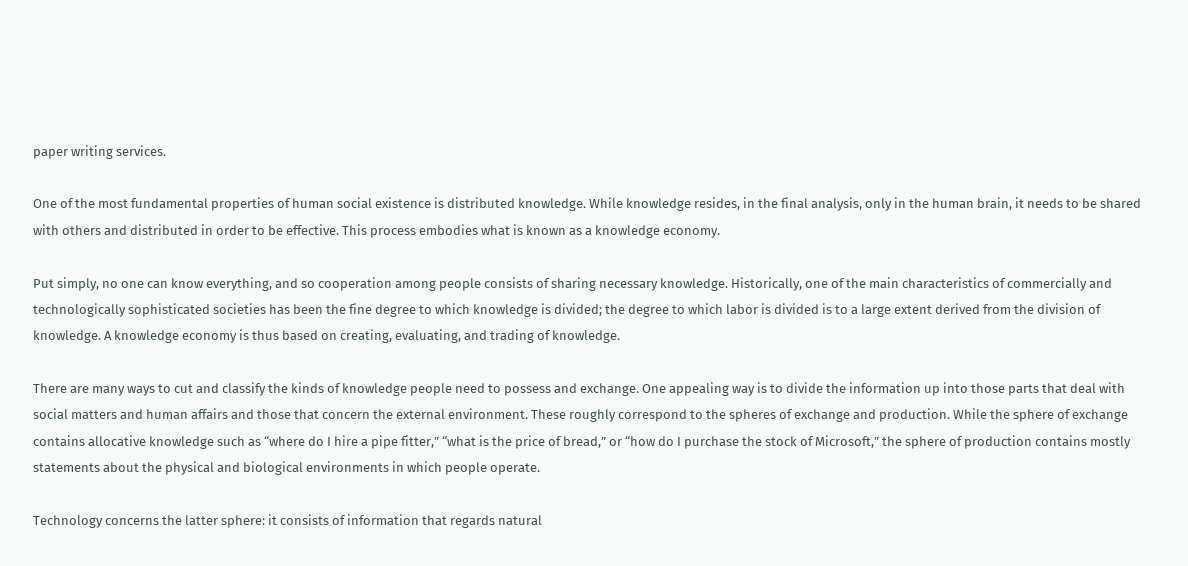paper writing services.

One of the most fundamental properties of human social existence is distributed knowledge. While knowledge resides, in the final analysis, only in the human brain, it needs to be shared with others and distributed in order to be effective. This process embodies what is known as a knowledge economy.

Put simply, no one can know everything, and so cooperation among people consists of sharing necessary knowledge. Historically, one of the main characteristics of commercially and technologically sophisticated societies has been the fine degree to which knowledge is divided; the degree to which labor is divided is to a large extent derived from the division of knowledge. A knowledge economy is thus based on creating, evaluating, and trading of knowledge.

There are many ways to cut and classify the kinds of knowledge people need to possess and exchange. One appealing way is to divide the information up into those parts that deal with social matters and human affairs and those that concern the external environment. These roughly correspond to the spheres of exchange and production. While the sphere of exchange contains allocative knowledge such as “where do I hire a pipe fitter,” “what is the price of bread,” or “how do I purchase the stock of Microsoft,” the sphere of production contains mostly statements about the physical and biological environments in which people operate.

Technology concerns the latter sphere: it consists of information that regards natural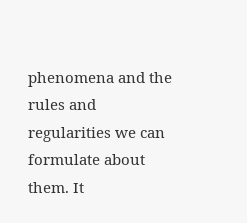phenomena and the rules and regularities we can formulate about them. It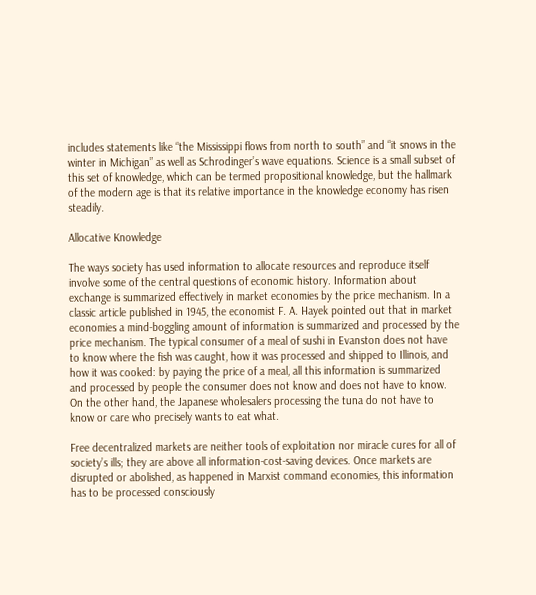includes statements like “the Mississippi flows from north to south” and “it snows in the winter in Michigan” as well as Schrodinger’s wave equations. Science is a small subset of this set of knowledge, which can be termed propositional knowledge, but the hallmark of the modern age is that its relative importance in the knowledge economy has risen steadily.

Allocative Knowledge

The ways society has used information to allocate resources and reproduce itself involve some of the central questions of economic history. Information about exchange is summarized effectively in market economies by the price mechanism. In a classic article published in 1945, the economist F. A. Hayek pointed out that in market economies a mind-boggling amount of information is summarized and processed by the price mechanism. The typical consumer of a meal of sushi in Evanston does not have to know where the fish was caught, how it was processed and shipped to Illinois, and how it was cooked: by paying the price of a meal, all this information is summarized and processed by people the consumer does not know and does not have to know. On the other hand, the Japanese wholesalers processing the tuna do not have to know or care who precisely wants to eat what.

Free decentralized markets are neither tools of exploitation nor miracle cures for all of society’s ills; they are above all information-cost-saving devices. Once markets are disrupted or abolished, as happened in Marxist command economies, this information has to be processed consciously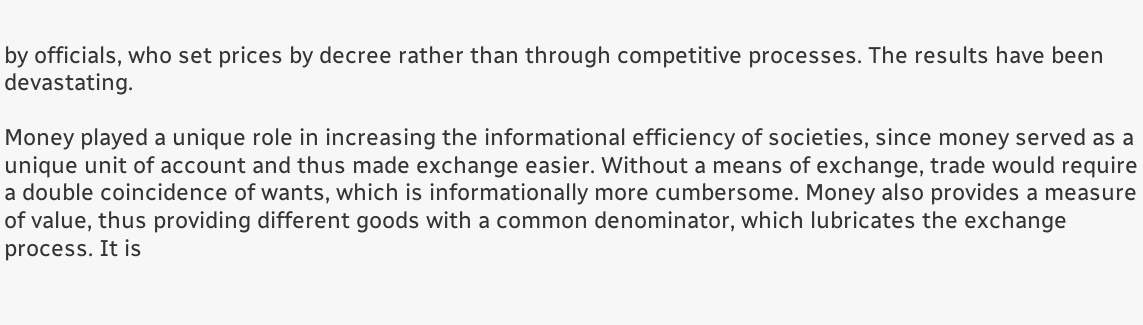by officials, who set prices by decree rather than through competitive processes. The results have been devastating.

Money played a unique role in increasing the informational efficiency of societies, since money served as a unique unit of account and thus made exchange easier. Without a means of exchange, trade would require a double coincidence of wants, which is informationally more cumbersome. Money also provides a measure of value, thus providing different goods with a common denominator, which lubricates the exchange process. It is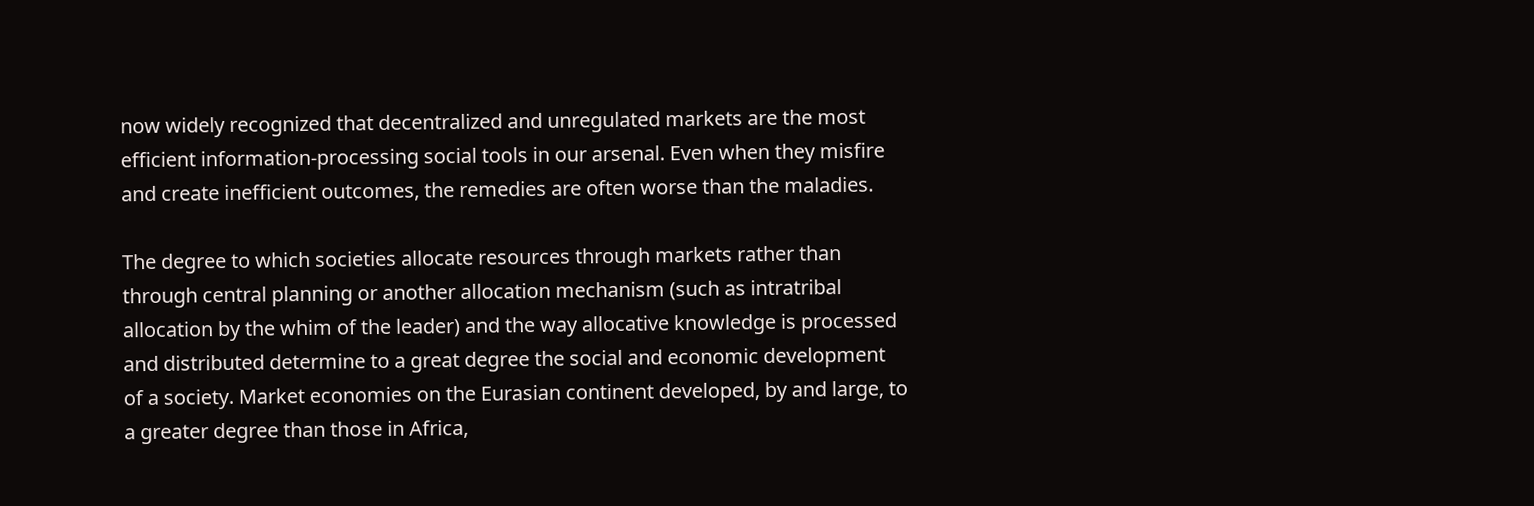now widely recognized that decentralized and unregulated markets are the most efficient information-processing social tools in our arsenal. Even when they misfire and create inefficient outcomes, the remedies are often worse than the maladies.

The degree to which societies allocate resources through markets rather than through central planning or another allocation mechanism (such as intratribal allocation by the whim of the leader) and the way allocative knowledge is processed and distributed determine to a great degree the social and economic development of a society. Market economies on the Eurasian continent developed, by and large, to a greater degree than those in Africa,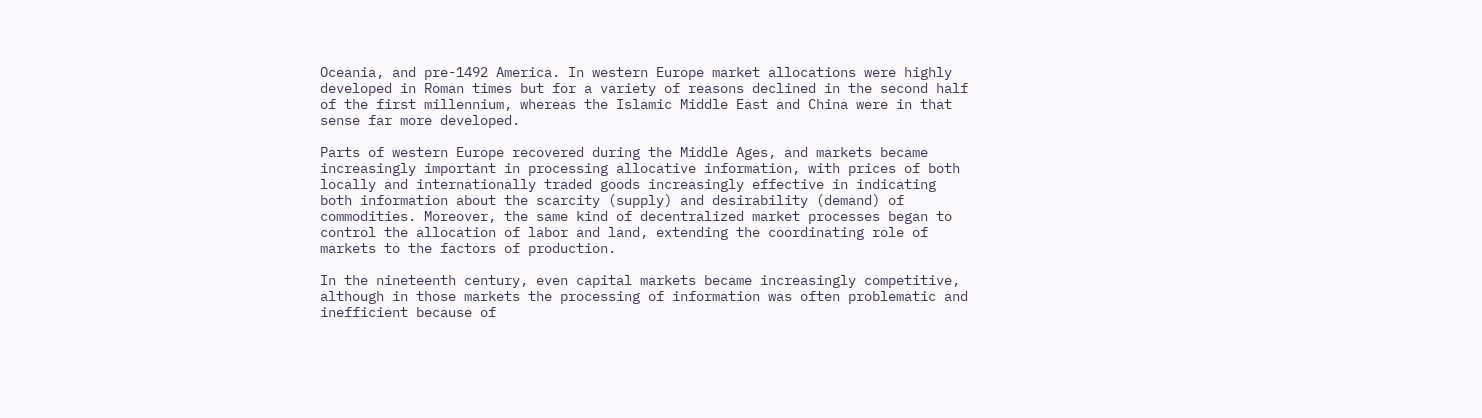Oceania, and pre-1492 America. In western Europe market allocations were highly developed in Roman times but for a variety of reasons declined in the second half of the first millennium, whereas the Islamic Middle East and China were in that sense far more developed.

Parts of western Europe recovered during the Middle Ages, and markets became increasingly important in processing allocative information, with prices of both locally and internationally traded goods increasingly effective in indicating both information about the scarcity (supply) and desirability (demand) of commodities. Moreover, the same kind of decentralized market processes began to control the allocation of labor and land, extending the coordinating role of markets to the factors of production.

In the nineteenth century, even capital markets became increasingly competitive, although in those markets the processing of information was often problematic and inefficient because of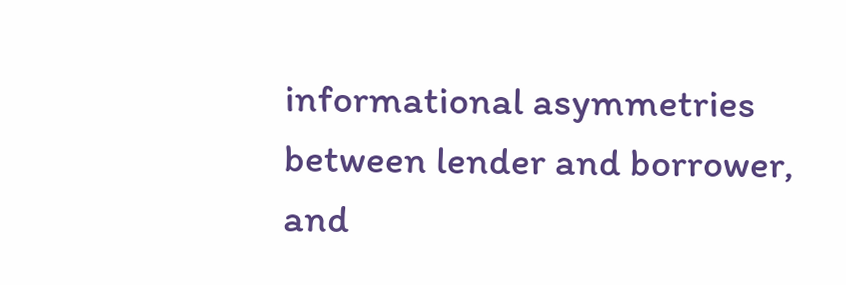informational asymmetries between lender and borrower, and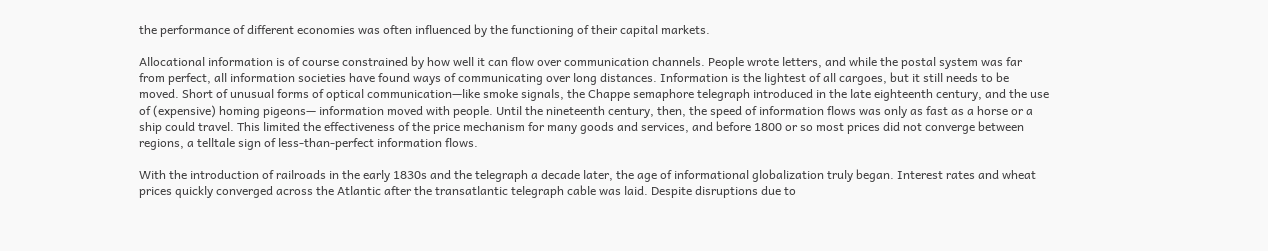the performance of different economies was often influenced by the functioning of their capital markets.

Allocational information is of course constrained by how well it can flow over communication channels. People wrote letters, and while the postal system was far from perfect, all information societies have found ways of communicating over long distances. Information is the lightest of all cargoes, but it still needs to be moved. Short of unusual forms of optical communication—like smoke signals, the Chappe semaphore telegraph introduced in the late eighteenth century, and the use of (expensive) homing pigeons— information moved with people. Until the nineteenth century, then, the speed of information flows was only as fast as a horse or a ship could travel. This limited the effectiveness of the price mechanism for many goods and services, and before 1800 or so most prices did not converge between regions, a telltale sign of less-than-perfect information flows.

With the introduction of railroads in the early 1830s and the telegraph a decade later, the age of informational globalization truly began. Interest rates and wheat prices quickly converged across the Atlantic after the transatlantic telegraph cable was laid. Despite disruptions due to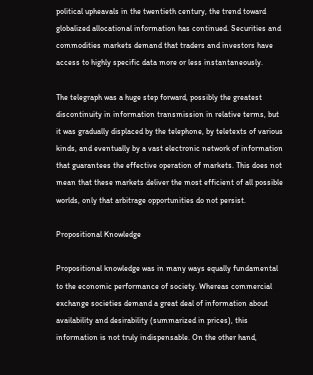political upheavals in the twentieth century, the trend toward globalized allocational information has continued. Securities and commodities markets demand that traders and investors have access to highly specific data more or less instantaneously.

The telegraph was a huge step forward, possibly the greatest discontinuity in information transmission in relative terms, but it was gradually displaced by the telephone, by teletexts of various kinds, and eventually by a vast electronic network of information that guarantees the effective operation of markets. This does not mean that these markets deliver the most efficient of all possible worlds, only that arbitrage opportunities do not persist.

Propositional Knowledge

Propositional knowledge was in many ways equally fundamental to the economic performance of society. Whereas commercial exchange societies demand a great deal of information about availability and desirability (summarized in prices), this information is not truly indispensable. On the other hand,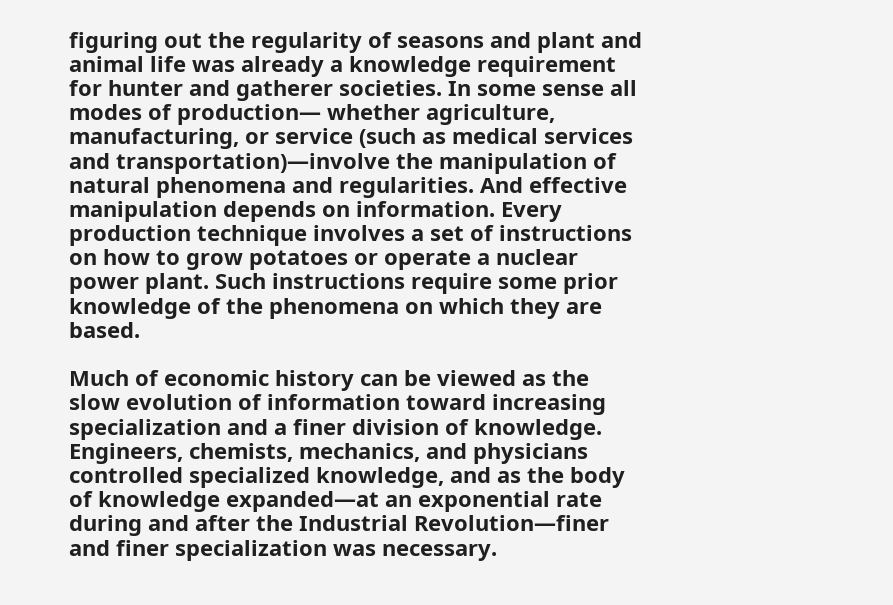figuring out the regularity of seasons and plant and animal life was already a knowledge requirement for hunter and gatherer societies. In some sense all modes of production— whether agriculture, manufacturing, or service (such as medical services and transportation)—involve the manipulation of natural phenomena and regularities. And effective manipulation depends on information. Every production technique involves a set of instructions on how to grow potatoes or operate a nuclear power plant. Such instructions require some prior knowledge of the phenomena on which they are based.

Much of economic history can be viewed as the slow evolution of information toward increasing specialization and a finer division of knowledge. Engineers, chemists, mechanics, and physicians controlled specialized knowledge, and as the body of knowledge expanded—at an exponential rate during and after the Industrial Revolution—finer and finer specialization was necessary.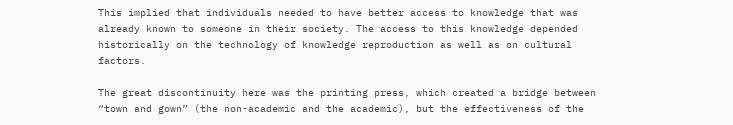This implied that individuals needed to have better access to knowledge that was already known to someone in their society. The access to this knowledge depended historically on the technology of knowledge reproduction as well as on cultural factors.

The great discontinuity here was the printing press, which created a bridge between “town and gown” (the non-academic and the academic), but the effectiveness of the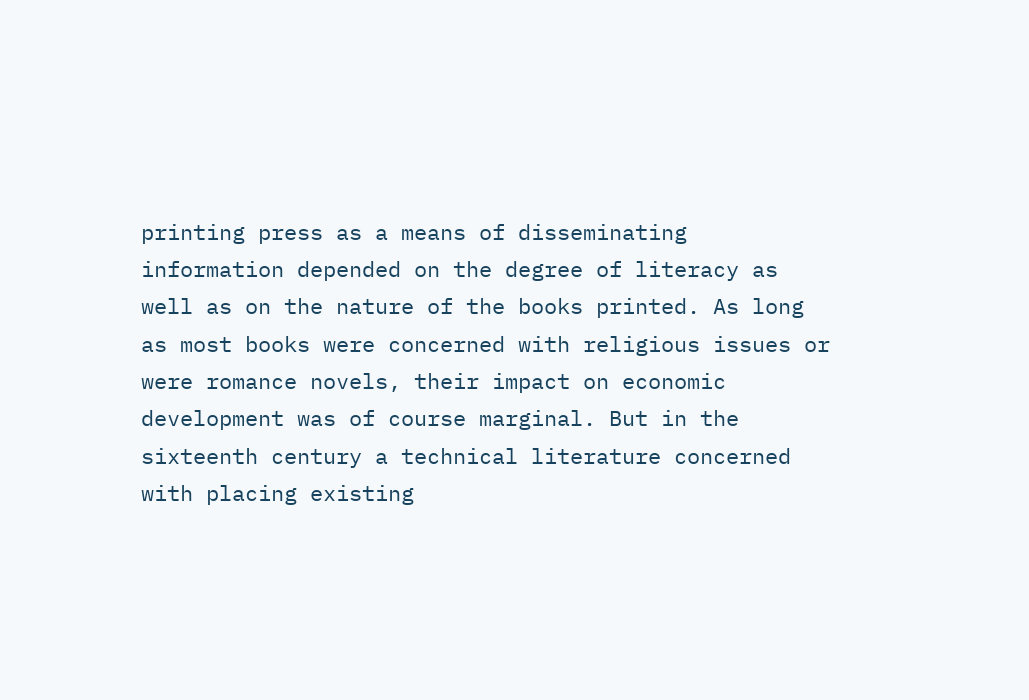printing press as a means of disseminating information depended on the degree of literacy as well as on the nature of the books printed. As long as most books were concerned with religious issues or were romance novels, their impact on economic development was of course marginal. But in the sixteenth century a technical literature concerned with placing existing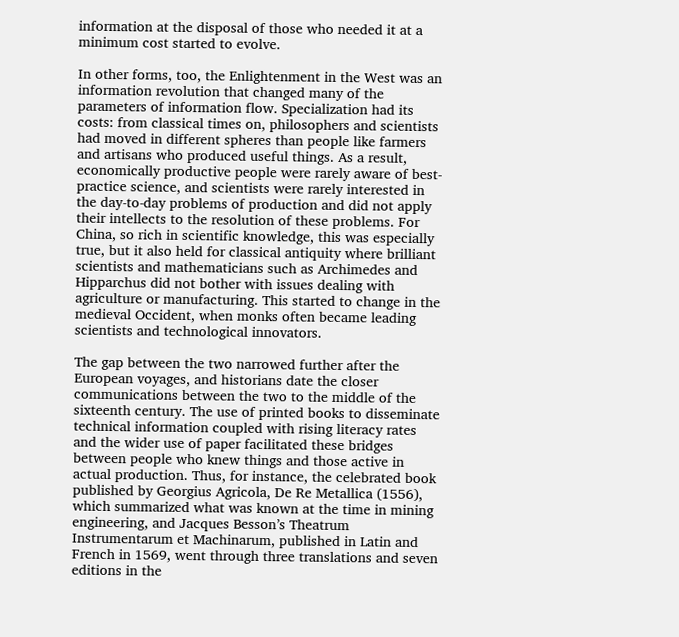information at the disposal of those who needed it at a minimum cost started to evolve.

In other forms, too, the Enlightenment in the West was an information revolution that changed many of the parameters of information flow. Specialization had its costs: from classical times on, philosophers and scientists had moved in different spheres than people like farmers and artisans who produced useful things. As a result, economically productive people were rarely aware of best-practice science, and scientists were rarely interested in the day-to-day problems of production and did not apply their intellects to the resolution of these problems. For China, so rich in scientific knowledge, this was especially true, but it also held for classical antiquity where brilliant scientists and mathematicians such as Archimedes and Hipparchus did not bother with issues dealing with agriculture or manufacturing. This started to change in the medieval Occident, when monks often became leading scientists and technological innovators.

The gap between the two narrowed further after the European voyages, and historians date the closer communications between the two to the middle of the sixteenth century. The use of printed books to disseminate technical information coupled with rising literacy rates and the wider use of paper facilitated these bridges between people who knew things and those active in actual production. Thus, for instance, the celebrated book published by Georgius Agricola, De Re Metallica (1556), which summarized what was known at the time in mining engineering, and Jacques Besson’s Theatrum Instrumentarum et Machinarum, published in Latin and French in 1569, went through three translations and seven editions in the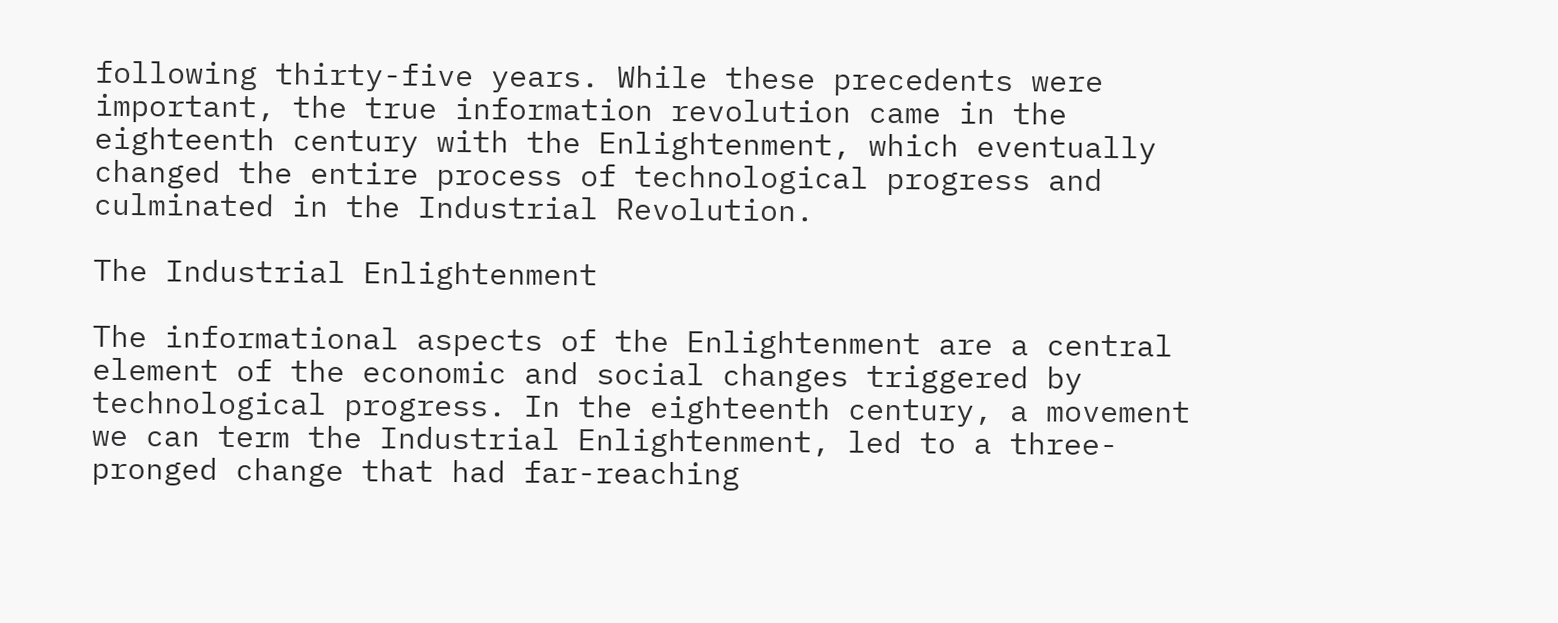following thirty-five years. While these precedents were important, the true information revolution came in the eighteenth century with the Enlightenment, which eventually changed the entire process of technological progress and culminated in the Industrial Revolution.

The Industrial Enlightenment

The informational aspects of the Enlightenment are a central element of the economic and social changes triggered by technological progress. In the eighteenth century, a movement we can term the Industrial Enlightenment, led to a three-pronged change that had far-reaching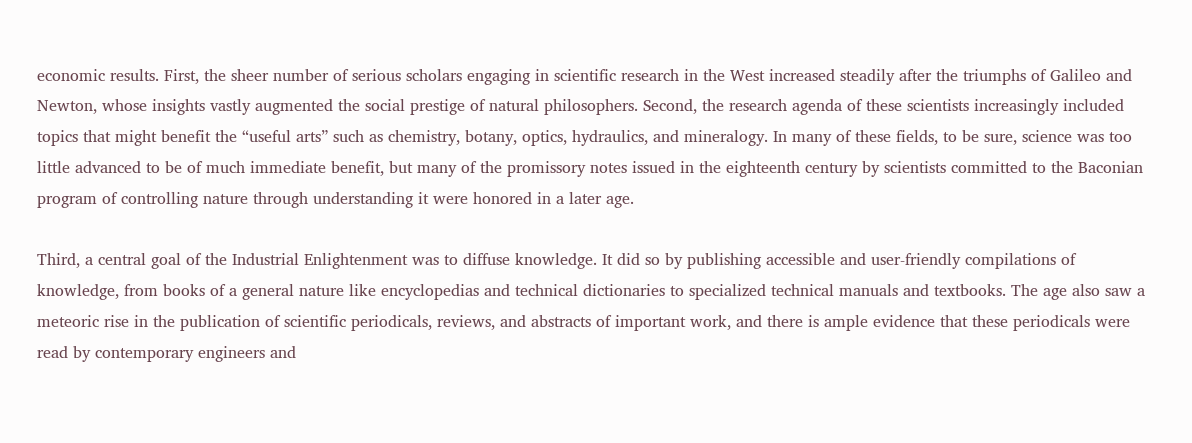economic results. First, the sheer number of serious scholars engaging in scientific research in the West increased steadily after the triumphs of Galileo and Newton, whose insights vastly augmented the social prestige of natural philosophers. Second, the research agenda of these scientists increasingly included topics that might benefit the “useful arts” such as chemistry, botany, optics, hydraulics, and mineralogy. In many of these fields, to be sure, science was too little advanced to be of much immediate benefit, but many of the promissory notes issued in the eighteenth century by scientists committed to the Baconian program of controlling nature through understanding it were honored in a later age.

Third, a central goal of the Industrial Enlightenment was to diffuse knowledge. It did so by publishing accessible and user-friendly compilations of knowledge, from books of a general nature like encyclopedias and technical dictionaries to specialized technical manuals and textbooks. The age also saw a meteoric rise in the publication of scientific periodicals, reviews, and abstracts of important work, and there is ample evidence that these periodicals were read by contemporary engineers and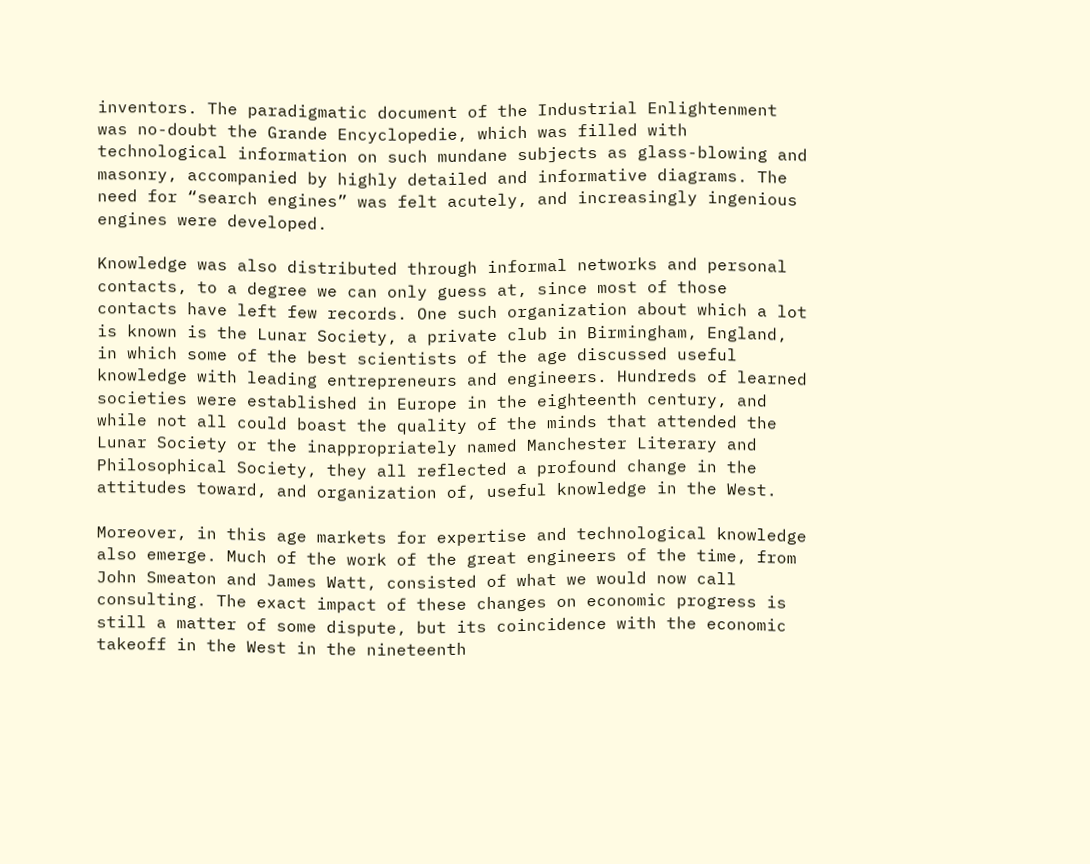inventors. The paradigmatic document of the Industrial Enlightenment was no-doubt the Grande Encyclopedie, which was filled with technological information on such mundane subjects as glass-blowing and masonry, accompanied by highly detailed and informative diagrams. The need for “search engines” was felt acutely, and increasingly ingenious engines were developed.

Knowledge was also distributed through informal networks and personal contacts, to a degree we can only guess at, since most of those contacts have left few records. One such organization about which a lot is known is the Lunar Society, a private club in Birmingham, England, in which some of the best scientists of the age discussed useful knowledge with leading entrepreneurs and engineers. Hundreds of learned societies were established in Europe in the eighteenth century, and while not all could boast the quality of the minds that attended the Lunar Society or the inappropriately named Manchester Literary and Philosophical Society, they all reflected a profound change in the attitudes toward, and organization of, useful knowledge in the West.

Moreover, in this age markets for expertise and technological knowledge also emerge. Much of the work of the great engineers of the time, from John Smeaton and James Watt, consisted of what we would now call consulting. The exact impact of these changes on economic progress is still a matter of some dispute, but its coincidence with the economic takeoff in the West in the nineteenth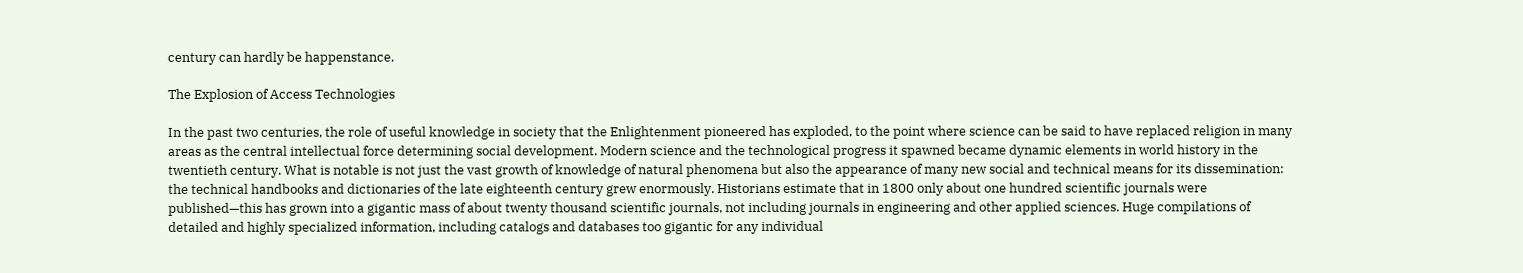century can hardly be happenstance.

The Explosion of Access Technologies

In the past two centuries, the role of useful knowledge in society that the Enlightenment pioneered has exploded, to the point where science can be said to have replaced religion in many areas as the central intellectual force determining social development. Modern science and the technological progress it spawned became dynamic elements in world history in the twentieth century. What is notable is not just the vast growth of knowledge of natural phenomena but also the appearance of many new social and technical means for its dissemination: the technical handbooks and dictionaries of the late eighteenth century grew enormously. Historians estimate that in 1800 only about one hundred scientific journals were published—this has grown into a gigantic mass of about twenty thousand scientific journals, not including journals in engineering and other applied sciences. Huge compilations of detailed and highly specialized information, including catalogs and databases too gigantic for any individual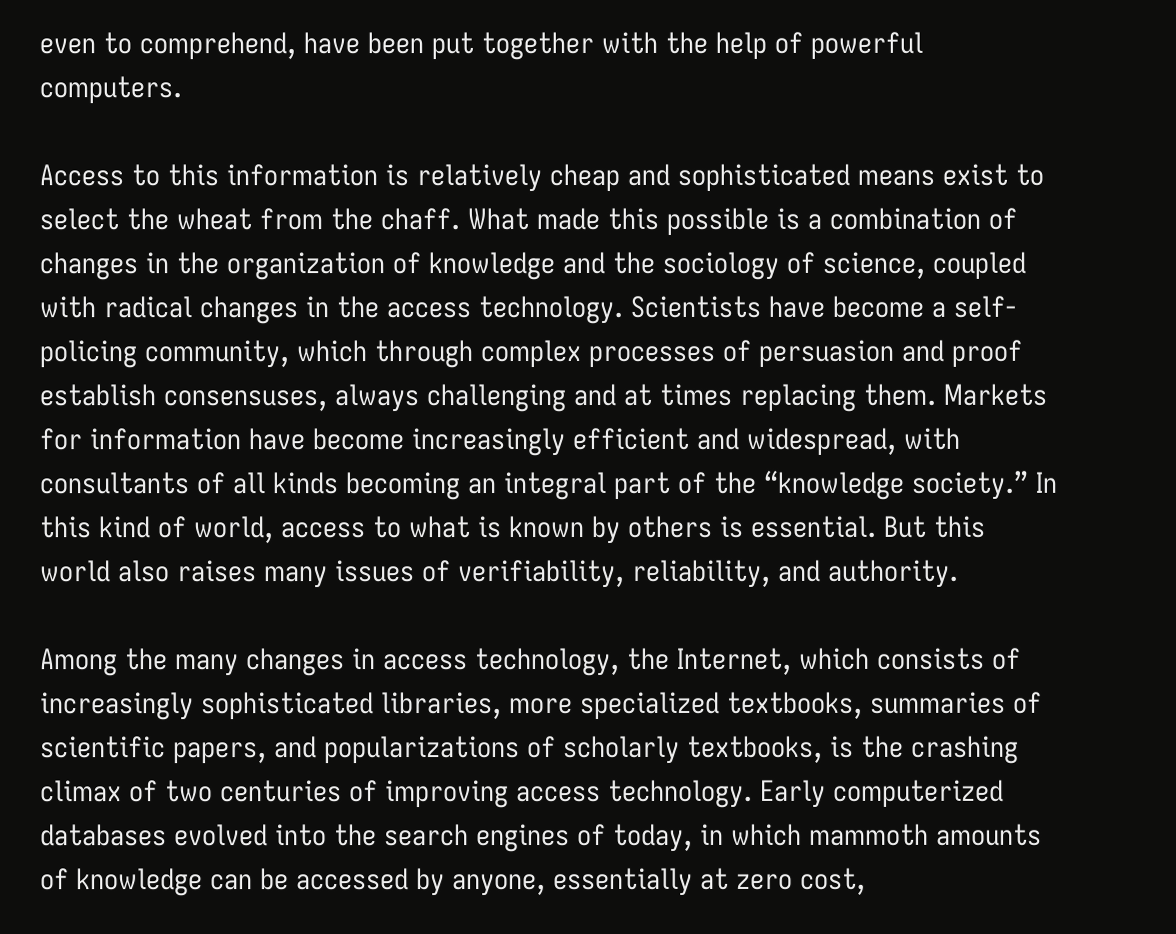even to comprehend, have been put together with the help of powerful computers.

Access to this information is relatively cheap and sophisticated means exist to select the wheat from the chaff. What made this possible is a combination of changes in the organization of knowledge and the sociology of science, coupled with radical changes in the access technology. Scientists have become a self-policing community, which through complex processes of persuasion and proof establish consensuses, always challenging and at times replacing them. Markets for information have become increasingly efficient and widespread, with consultants of all kinds becoming an integral part of the “knowledge society.” In this kind of world, access to what is known by others is essential. But this world also raises many issues of verifiability, reliability, and authority.

Among the many changes in access technology, the Internet, which consists of increasingly sophisticated libraries, more specialized textbooks, summaries of scientific papers, and popularizations of scholarly textbooks, is the crashing climax of two centuries of improving access technology. Early computerized databases evolved into the search engines of today, in which mammoth amounts of knowledge can be accessed by anyone, essentially at zero cost,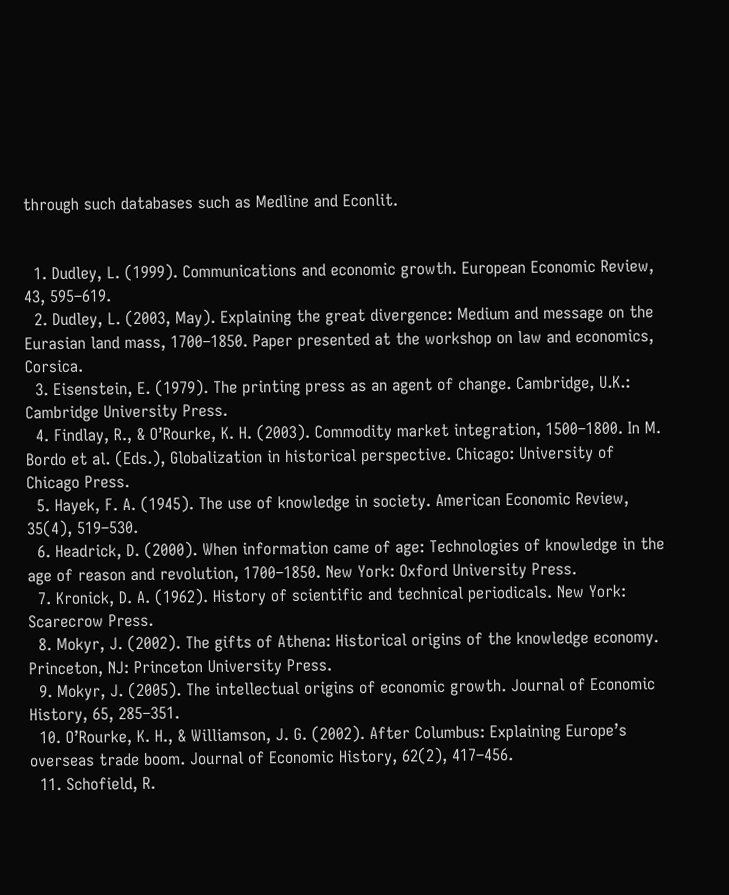through such databases such as Medline and Econlit.


  1. Dudley, L. (1999). Communications and economic growth. European Economic Review, 43, 595–619.
  2. Dudley, L. (2003, May). Explaining the great divergence: Medium and message on the Eurasian land mass, 1700–1850. Paper presented at the workshop on law and economics, Corsica.
  3. Eisenstein, E. (1979). The printing press as an agent of change. Cambridge, U.K.: Cambridge University Press.
  4. Findlay, R., & O’Rourke, K. H. (2003). Commodity market integration, 1500–1800. In M. Bordo et al. (Eds.), Globalization in historical perspective. Chicago: University of Chicago Press.
  5. Hayek, F. A. (1945). The use of knowledge in society. American Economic Review, 35(4), 519–530.
  6. Headrick, D. (2000). When information came of age: Technologies of knowledge in the age of reason and revolution, 1700–1850. New York: Oxford University Press.
  7. Kronick, D. A. (1962). History of scientific and technical periodicals. New York: Scarecrow Press.
  8. Mokyr, J. (2002). The gifts of Athena: Historical origins of the knowledge economy. Princeton, NJ: Princeton University Press.
  9. Mokyr, J. (2005). The intellectual origins of economic growth. Journal of Economic History, 65, 285–351.
  10. O’Rourke, K. H., & Williamson, J. G. (2002). After Columbus: Explaining Europe’s overseas trade boom. Journal of Economic History, 62(2), 417–456.
  11. Schofield, R.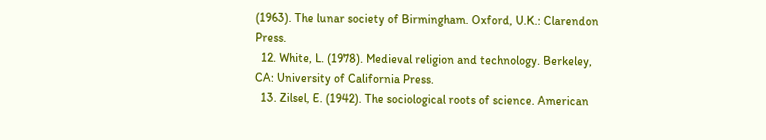(1963). The lunar society of Birmingham. Oxford, U.K.: Clarendon Press.
  12. White, L. (1978). Medieval religion and technology. Berkeley, CA: University of California Press.
  13. Zilsel, E. (1942). The sociological roots of science. American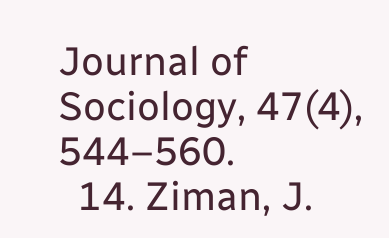Journal of Sociology, 47(4), 544–560.
  14. Ziman, J.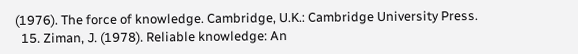(1976). The force of knowledge. Cambridge, U.K.: Cambridge University Press.
  15. Ziman, J. (1978). Reliable knowledge: An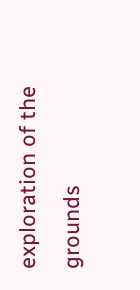exploration of the grounds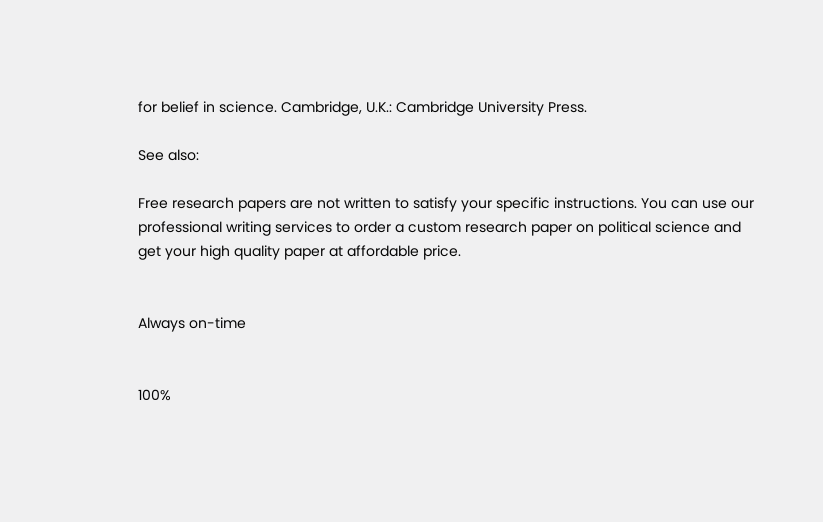for belief in science. Cambridge, U.K.: Cambridge University Press.

See also:

Free research papers are not written to satisfy your specific instructions. You can use our professional writing services to order a custom research paper on political science and get your high quality paper at affordable price.


Always on-time


100%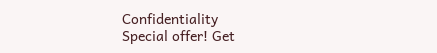Confidentiality
Special offer! Get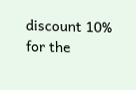discount 10% for the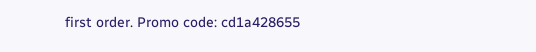first order. Promo code: cd1a428655